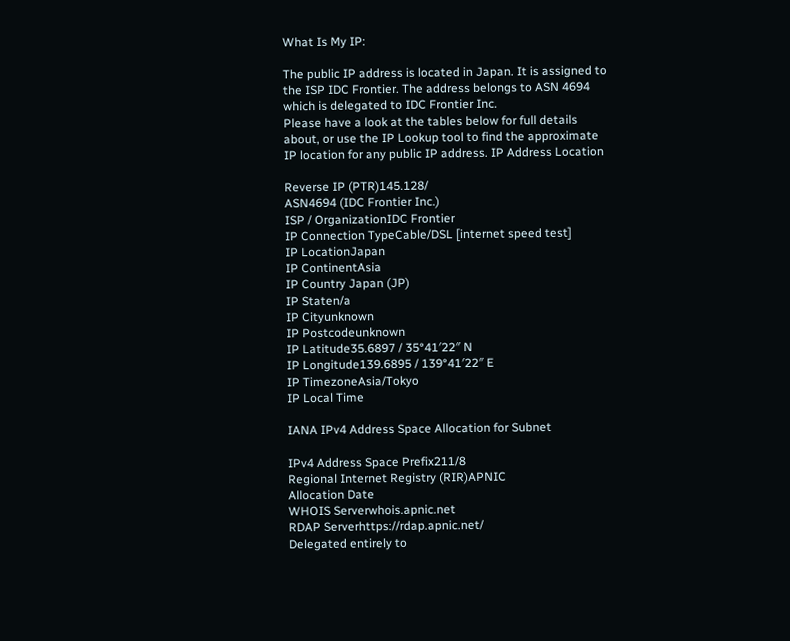What Is My IP:

The public IP address is located in Japan. It is assigned to the ISP IDC Frontier. The address belongs to ASN 4694 which is delegated to IDC Frontier Inc.
Please have a look at the tables below for full details about, or use the IP Lookup tool to find the approximate IP location for any public IP address. IP Address Location

Reverse IP (PTR)145.128/
ASN4694 (IDC Frontier Inc.)
ISP / OrganizationIDC Frontier
IP Connection TypeCable/DSL [internet speed test]
IP LocationJapan
IP ContinentAsia
IP Country Japan (JP)
IP Staten/a
IP Cityunknown
IP Postcodeunknown
IP Latitude35.6897 / 35°41′22″ N
IP Longitude139.6895 / 139°41′22″ E
IP TimezoneAsia/Tokyo
IP Local Time

IANA IPv4 Address Space Allocation for Subnet

IPv4 Address Space Prefix211/8
Regional Internet Registry (RIR)APNIC
Allocation Date
WHOIS Serverwhois.apnic.net
RDAP Serverhttps://rdap.apnic.net/
Delegated entirely to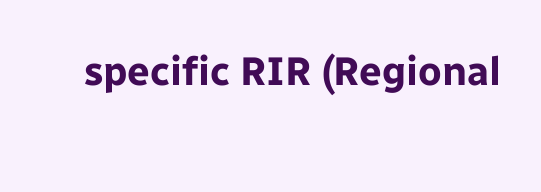specific RIR (Regional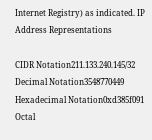Internet Registry) as indicated. IP Address Representations

CIDR Notation211.133.240.145/32
Decimal Notation3548770449
Hexadecimal Notation0xd385f091
Octal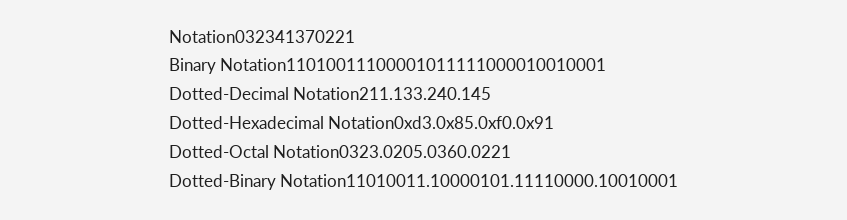Notation032341370221
Binary Notation11010011100001011111000010010001
Dotted-Decimal Notation211.133.240.145
Dotted-Hexadecimal Notation0xd3.0x85.0xf0.0x91
Dotted-Octal Notation0323.0205.0360.0221
Dotted-Binary Notation11010011.10000101.11110000.10010001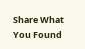Share What You Found